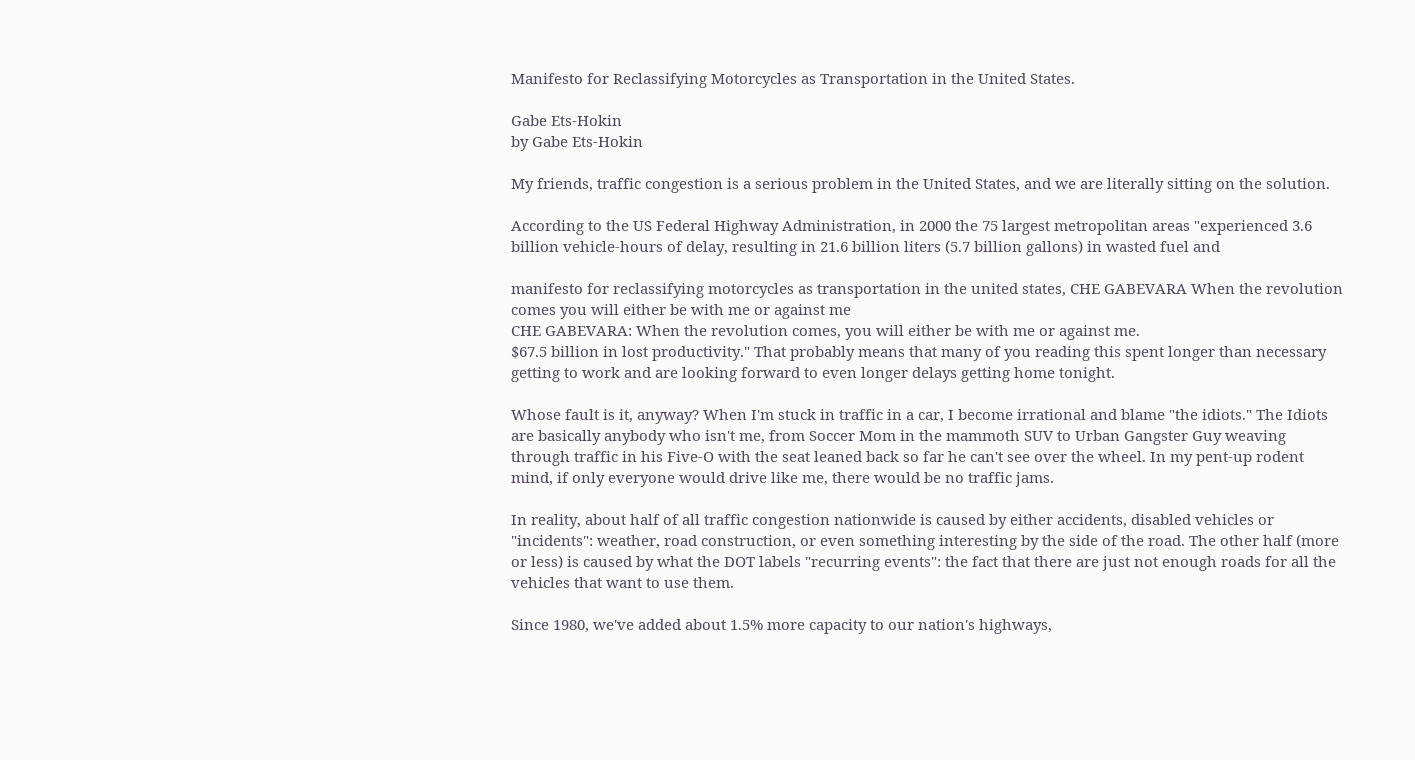Manifesto for Reclassifying Motorcycles as Transportation in the United States.

Gabe Ets-Hokin
by Gabe Ets-Hokin

My friends, traffic congestion is a serious problem in the United States, and we are literally sitting on the solution.

According to the US Federal Highway Administration, in 2000 the 75 largest metropolitan areas "experienced 3.6 billion vehicle-hours of delay, resulting in 21.6 billion liters (5.7 billion gallons) in wasted fuel and

manifesto for reclassifying motorcycles as transportation in the united states, CHE GABEVARA When the revolution comes you will either be with me or against me
CHE GABEVARA: When the revolution comes, you will either be with me or against me.
$67.5 billion in lost productivity." That probably means that many of you reading this spent longer than necessary getting to work and are looking forward to even longer delays getting home tonight.

Whose fault is it, anyway? When I'm stuck in traffic in a car, I become irrational and blame "the idiots." The Idiots are basically anybody who isn't me, from Soccer Mom in the mammoth SUV to Urban Gangster Guy weaving through traffic in his Five-O with the seat leaned back so far he can't see over the wheel. In my pent-up rodent mind, if only everyone would drive like me, there would be no traffic jams.

In reality, about half of all traffic congestion nationwide is caused by either accidents, disabled vehicles or "incidents": weather, road construction, or even something interesting by the side of the road. The other half (more or less) is caused by what the DOT labels "recurring events": the fact that there are just not enough roads for all the vehicles that want to use them.

Since 1980, we've added about 1.5% more capacity to our nation's highways,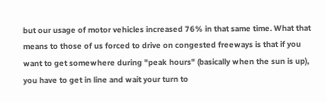but our usage of motor vehicles increased 76% in that same time. What that means to those of us forced to drive on congested freeways is that if you want to get somewhere during "peak hours" (basically when the sun is up), you have to get in line and wait your turn to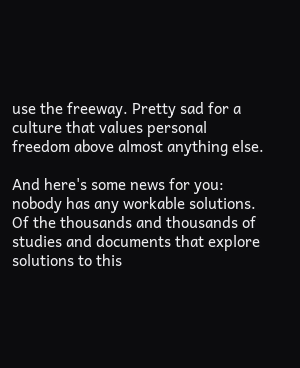use the freeway. Pretty sad for a culture that values personal freedom above almost anything else.

And here's some news for you: nobody has any workable solutions. Of the thousands and thousands of studies and documents that explore solutions to this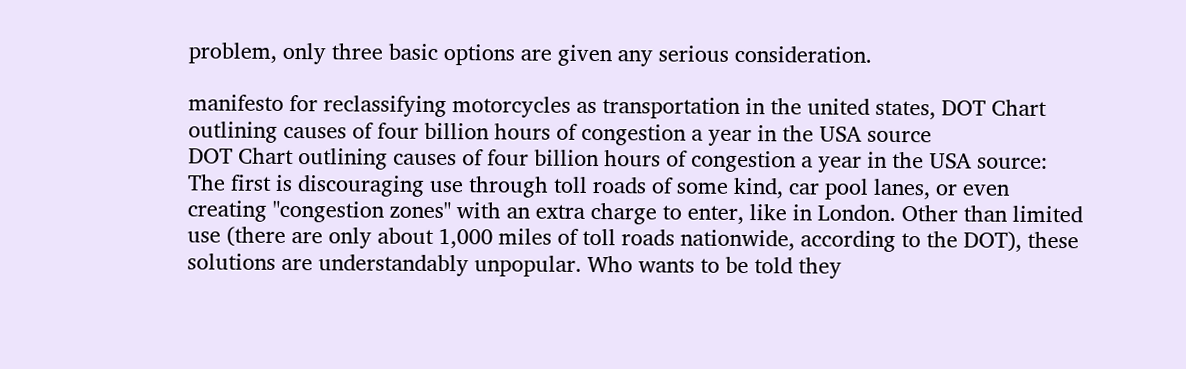problem, only three basic options are given any serious consideration.

manifesto for reclassifying motorcycles as transportation in the united states, DOT Chart outlining causes of four billion hours of congestion a year in the USA source
DOT Chart outlining causes of four billion hours of congestion a year in the USA source:
The first is discouraging use through toll roads of some kind, car pool lanes, or even creating "congestion zones" with an extra charge to enter, like in London. Other than limited use (there are only about 1,000 miles of toll roads nationwide, according to the DOT), these solutions are understandably unpopular. Who wants to be told they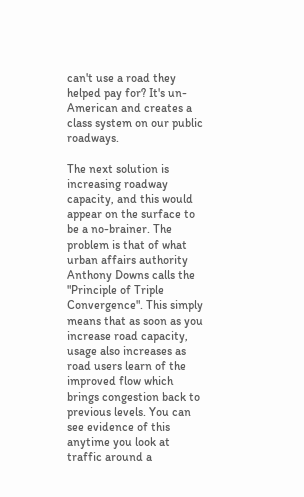can't use a road they helped pay for? It's un-American and creates a class system on our public roadways.

The next solution is increasing roadway capacity, and this would appear on the surface to be a no-brainer. The problem is that of what urban affairs authority Anthony Downs calls the "Principle of Triple Convergence". This simply means that as soon as you increase road capacity, usage also increases as road users learn of the improved flow which brings congestion back to previous levels. You can see evidence of this anytime you look at traffic around a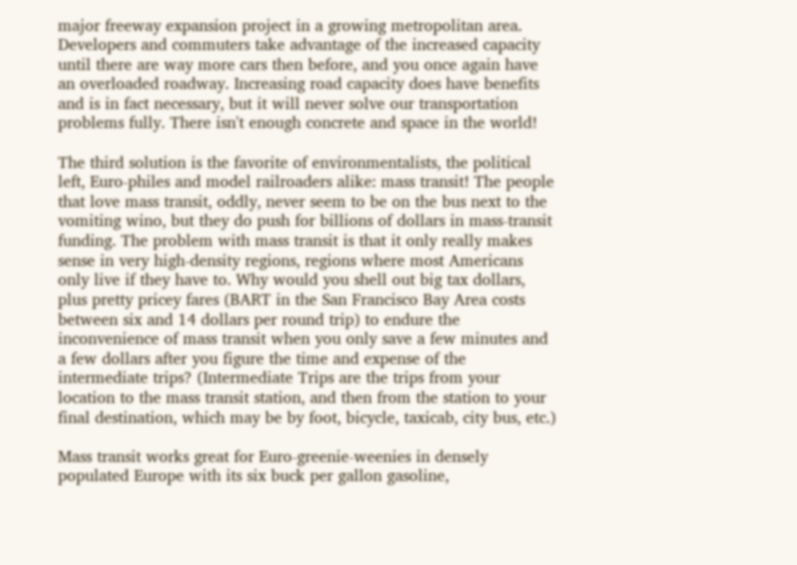major freeway expansion project in a growing metropolitan area. Developers and commuters take advantage of the increased capacity until there are way more cars then before, and you once again have an overloaded roadway. Increasing road capacity does have benefits and is in fact necessary, but it will never solve our transportation problems fully. There isn't enough concrete and space in the world!

The third solution is the favorite of environmentalists, the political left, Euro-philes and model railroaders alike: mass transit! The people that love mass transit, oddly, never seem to be on the bus next to the vomiting wino, but they do push for billions of dollars in mass-transit funding. The problem with mass transit is that it only really makes sense in very high-density regions, regions where most Americans only live if they have to. Why would you shell out big tax dollars, plus pretty pricey fares (BART in the San Francisco Bay Area costs between six and 14 dollars per round trip) to endure the inconvenience of mass transit when you only save a few minutes and a few dollars after you figure the time and expense of the intermediate trips? (Intermediate Trips are the trips from your location to the mass transit station, and then from the station to your final destination, which may be by foot, bicycle, taxicab, city bus, etc.)

Mass transit works great for Euro-greenie-weenies in densely populated Europe with its six buck per gallon gasoline,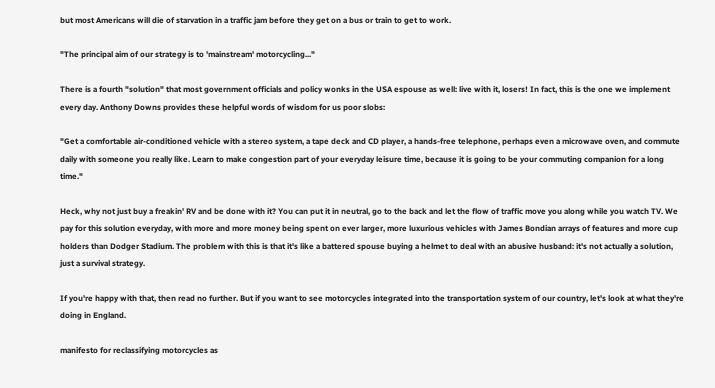but most Americans will die of starvation in a traffic jam before they get on a bus or train to get to work.

"The principal aim of our strategy is to 'mainstream' motorcycling..."

There is a fourth "solution" that most government officials and policy wonks in the USA espouse as well: live with it, losers! In fact, this is the one we implement every day. Anthony Downs provides these helpful words of wisdom for us poor slobs:

"Get a comfortable air-conditioned vehicle with a stereo system, a tape deck and CD player, a hands-free telephone, perhaps even a microwave oven, and commute daily with someone you really like. Learn to make congestion part of your everyday leisure time, because it is going to be your commuting companion for a long time."

Heck, why not just buy a freakin' RV and be done with it? You can put it in neutral, go to the back and let the flow of traffic move you along while you watch TV. We pay for this solution everyday, with more and more money being spent on ever larger, more luxurious vehicles with James Bondian arrays of features and more cup holders than Dodger Stadium. The problem with this is that it's like a battered spouse buying a helmet to deal with an abusive husband: it's not actually a solution, just a survival strategy.

If you're happy with that, then read no further. But if you want to see motorcycles integrated into the transportation system of our country, let's look at what they're doing in England.

manifesto for reclassifying motorcycles as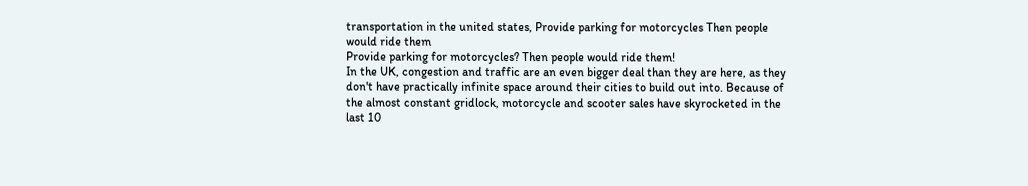transportation in the united states, Provide parking for motorcycles Then people would ride them
Provide parking for motorcycles? Then people would ride them!
In the UK, congestion and traffic are an even bigger deal than they are here, as they don't have practically infinite space around their cities to build out into. Because of the almost constant gridlock, motorcycle and scooter sales have skyrocketed in the last 10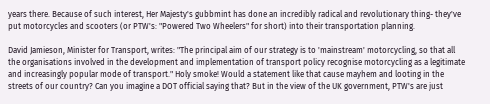years there. Because of such interest, Her Majesty's gubbmint has done an incredibly radical and revolutionary thing- they've put motorcycles and scooters (or PTW's: "Powered Two Wheelers" for short) into their transportation planning.

David Jamieson, Minister for Transport, writes: "The principal aim of our strategy is to 'mainstream' motorcycling, so that all the organisations involved in the development and implementation of transport policy recognise motorcycling as a legitimate and increasingly popular mode of transport." Holy smoke! Would a statement like that cause mayhem and looting in the streets of our country? Can you imagine a DOT official saying that? But in the view of the UK government, PTW's are just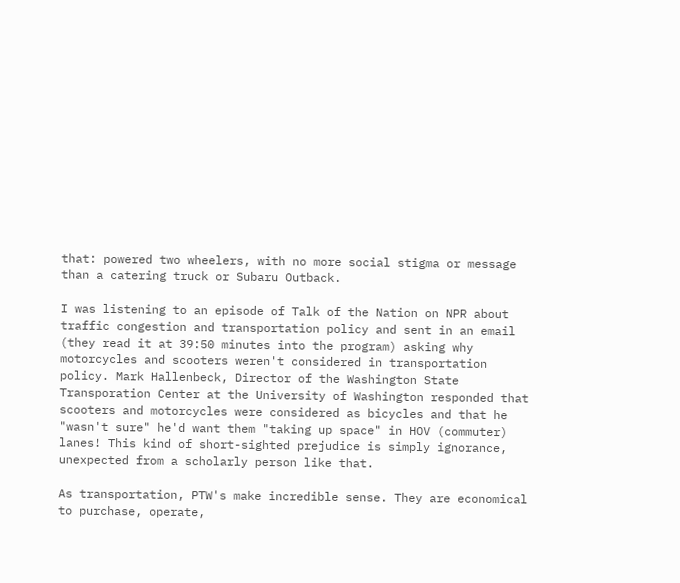that: powered two wheelers, with no more social stigma or message than a catering truck or Subaru Outback.

I was listening to an episode of Talk of the Nation on NPR about traffic congestion and transportation policy and sent in an email (they read it at 39:50 minutes into the program) asking why motorcycles and scooters weren't considered in transportation policy. Mark Hallenbeck, Director of the Washington State Transporation Center at the University of Washington responded that scooters and motorcycles were considered as bicycles and that he "wasn't sure" he'd want them "taking up space" in HOV (commuter) lanes! This kind of short-sighted prejudice is simply ignorance, unexpected from a scholarly person like that.

As transportation, PTW's make incredible sense. They are economical to purchase, operate,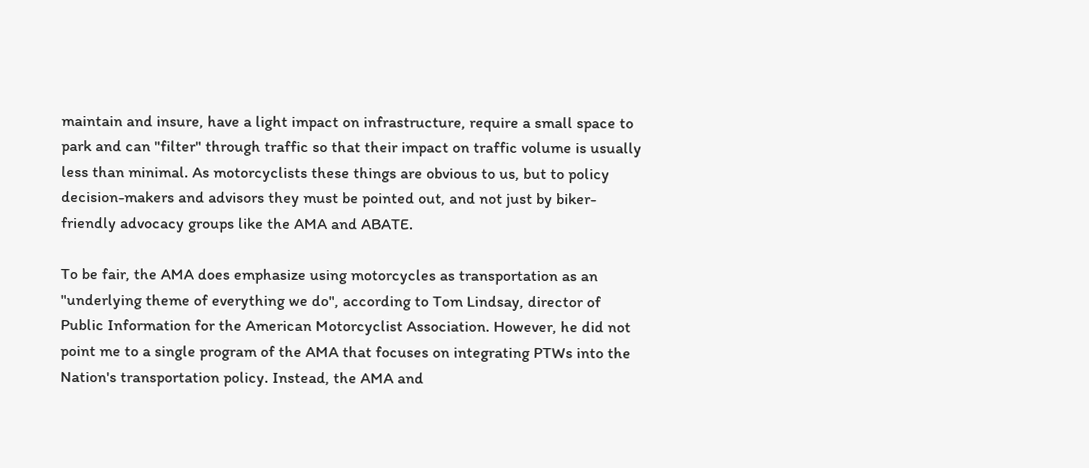maintain and insure, have a light impact on infrastructure, require a small space to park and can "filter" through traffic so that their impact on traffic volume is usually less than minimal. As motorcyclists these things are obvious to us, but to policy decision-makers and advisors they must be pointed out, and not just by biker-friendly advocacy groups like the AMA and ABATE.

To be fair, the AMA does emphasize using motorcycles as transportation as an "underlying theme of everything we do", according to Tom Lindsay, director of Public Information for the American Motorcyclist Association. However, he did not point me to a single program of the AMA that focuses on integrating PTWs into the Nation's transportation policy. Instead, the AMA and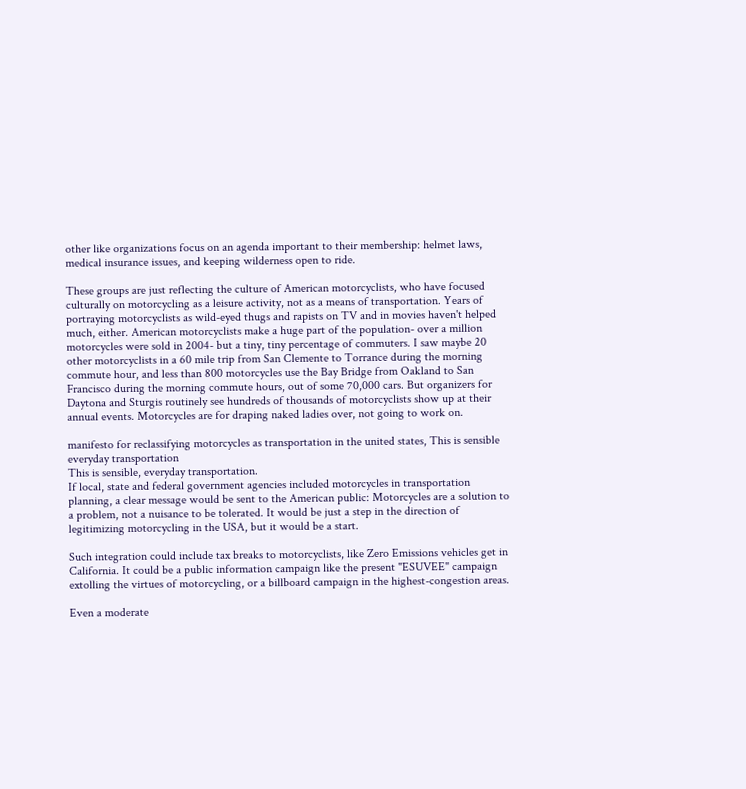other like organizations focus on an agenda important to their membership: helmet laws, medical insurance issues, and keeping wilderness open to ride.

These groups are just reflecting the culture of American motorcyclists, who have focused culturally on motorcycling as a leisure activity, not as a means of transportation. Years of portraying motorcyclists as wild-eyed thugs and rapists on TV and in movies haven't helped much, either. American motorcyclists make a huge part of the population- over a million motorcycles were sold in 2004- but a tiny, tiny percentage of commuters. I saw maybe 20 other motorcyclists in a 60 mile trip from San Clemente to Torrance during the morning commute hour, and less than 800 motorcycles use the Bay Bridge from Oakland to San Francisco during the morning commute hours, out of some 70,000 cars. But organizers for Daytona and Sturgis routinely see hundreds of thousands of motorcyclists show up at their annual events. Motorcycles are for draping naked ladies over, not going to work on.

manifesto for reclassifying motorcycles as transportation in the united states, This is sensible everyday transportation
This is sensible, everyday transportation.
If local, state and federal government agencies included motorcycles in transportation planning, a clear message would be sent to the American public: Motorcycles are a solution to a problem, not a nuisance to be tolerated. It would be just a step in the direction of legitimizing motorcycling in the USA, but it would be a start.

Such integration could include tax breaks to motorcyclists, like Zero Emissions vehicles get in California. It could be a public information campaign like the present "ESUVEE" campaign extolling the virtues of motorcycling, or a billboard campaign in the highest-congestion areas.

Even a moderate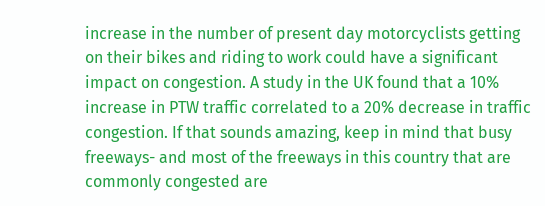increase in the number of present day motorcyclists getting on their bikes and riding to work could have a significant impact on congestion. A study in the UK found that a 10% increase in PTW traffic correlated to a 20% decrease in traffic congestion. If that sounds amazing, keep in mind that busy freeways- and most of the freeways in this country that are commonly congested are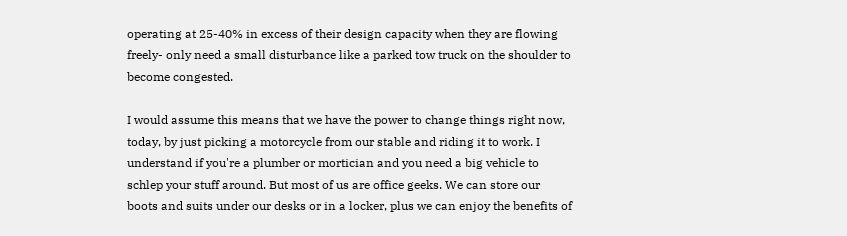operating at 25-40% in excess of their design capacity when they are flowing freely- only need a small disturbance like a parked tow truck on the shoulder to become congested.

I would assume this means that we have the power to change things right now, today, by just picking a motorcycle from our stable and riding it to work. I understand if you're a plumber or mortician and you need a big vehicle to schlep your stuff around. But most of us are office geeks. We can store our boots and suits under our desks or in a locker, plus we can enjoy the benefits of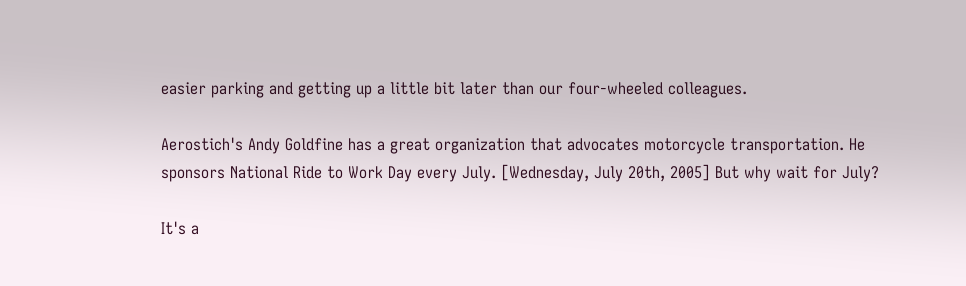easier parking and getting up a little bit later than our four-wheeled colleagues.

Aerostich's Andy Goldfine has a great organization that advocates motorcycle transportation. He sponsors National Ride to Work Day every July. [Wednesday, July 20th, 2005] But why wait for July?

It's a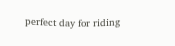perfect day for riding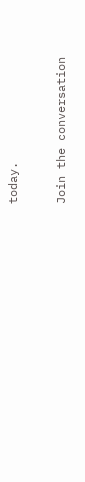today.

Join the conversation